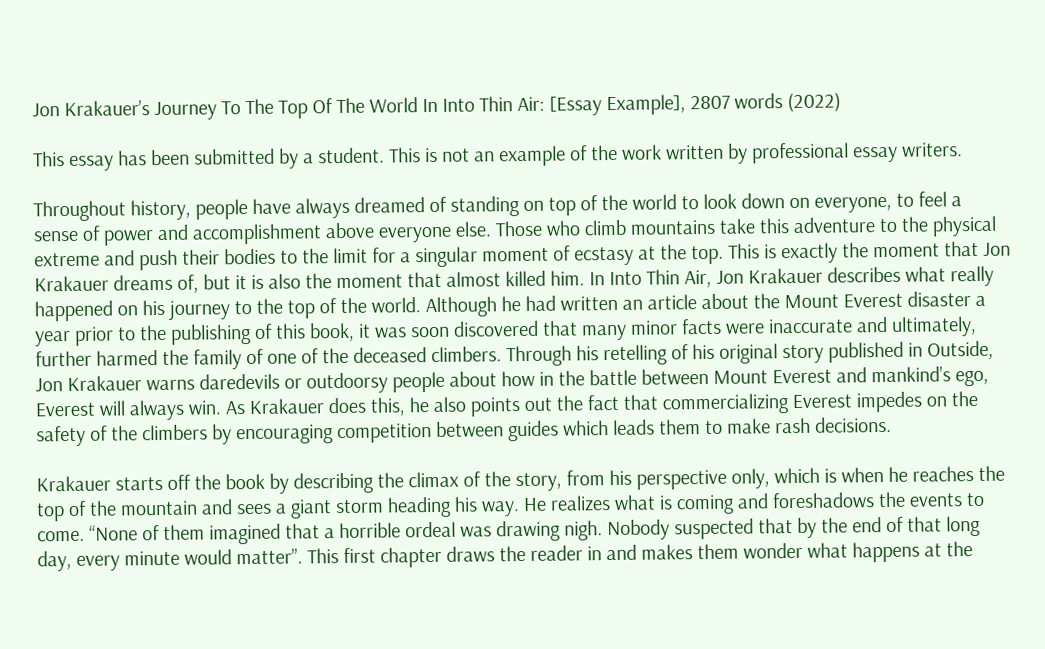Jon Krakauer’s Journey To The Top Of The World In Into Thin Air: [Essay Example], 2807 words (2022)

This essay has been submitted by a student. This is not an example of the work written by professional essay writers.

Throughout history, people have always dreamed of standing on top of the world to look down on everyone, to feel a sense of power and accomplishment above everyone else. Those who climb mountains take this adventure to the physical extreme and push their bodies to the limit for a singular moment of ecstasy at the top. This is exactly the moment that Jon Krakauer dreams of, but it is also the moment that almost killed him. In Into Thin Air, Jon Krakauer describes what really happened on his journey to the top of the world. Although he had written an article about the Mount Everest disaster a year prior to the publishing of this book, it was soon discovered that many minor facts were inaccurate and ultimately, further harmed the family of one of the deceased climbers. Through his retelling of his original story published in Outside, Jon Krakauer warns daredevils or outdoorsy people about how in the battle between Mount Everest and mankind’s ego, Everest will always win. As Krakauer does this, he also points out the fact that commercializing Everest impedes on the safety of the climbers by encouraging competition between guides which leads them to make rash decisions.

Krakauer starts off the book by describing the climax of the story, from his perspective only, which is when he reaches the top of the mountain and sees a giant storm heading his way. He realizes what is coming and foreshadows the events to come. “None of them imagined that a horrible ordeal was drawing nigh. Nobody suspected that by the end of that long day, every minute would matter”. This first chapter draws the reader in and makes them wonder what happens at the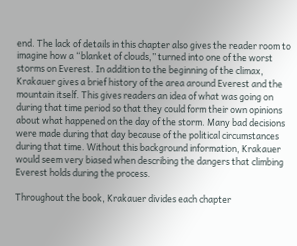end. The lack of details in this chapter also gives the reader room to imagine how a “blanket of clouds,” turned into one of the worst storms on Everest. In addition to the beginning of the climax, Krakauer gives a brief history of the area around Everest and the mountain itself. This gives readers an idea of what was going on during that time period so that they could form their own opinions about what happened on the day of the storm. Many bad decisions were made during that day because of the political circumstances during that time. Without this background information, Krakauer would seem very biased when describing the dangers that climbing Everest holds during the process.

Throughout the book, Krakauer divides each chapter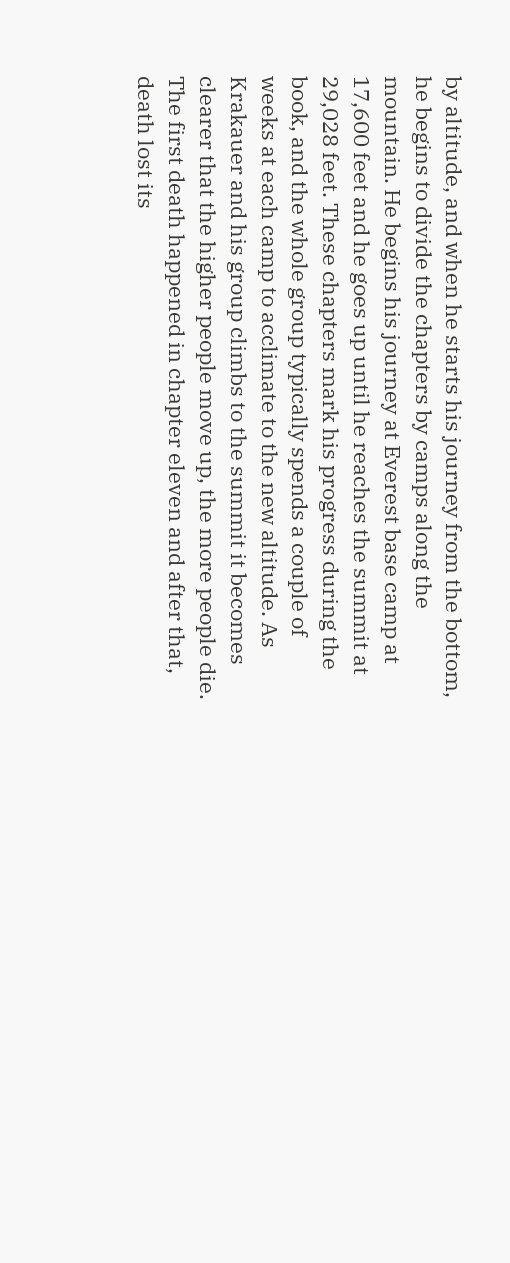by altitude, and when he starts his journey from the bottom, he begins to divide the chapters by camps along the mountain. He begins his journey at Everest base camp at 17,600 feet and he goes up until he reaches the summit at 29,028 feet. These chapters mark his progress during the book, and the whole group typically spends a couple of weeks at each camp to acclimate to the new altitude. As Krakauer and his group climbs to the summit it becomes clearer that the higher people move up, the more people die. The first death happened in chapter eleven and after that, death lost its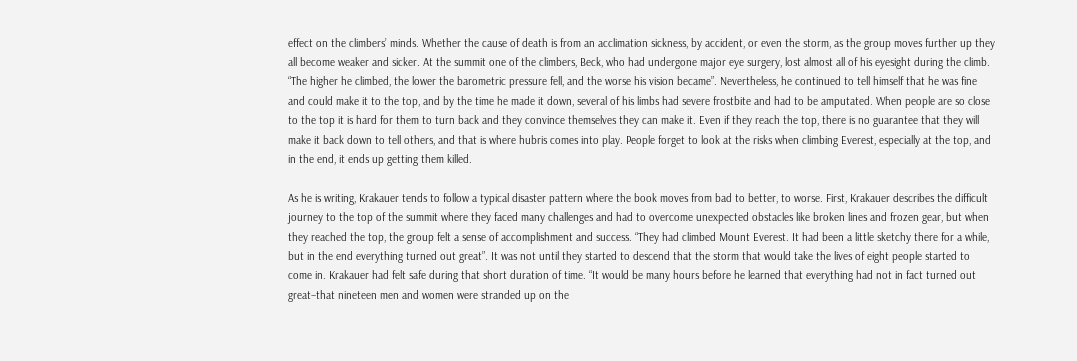effect on the climbers’ minds. Whether the cause of death is from an acclimation sickness, by accident, or even the storm, as the group moves further up they all become weaker and sicker. At the summit one of the climbers, Beck, who had undergone major eye surgery, lost almost all of his eyesight during the climb. “The higher he climbed, the lower the barometric pressure fell, and the worse his vision became”. Nevertheless, he continued to tell himself that he was fine and could make it to the top, and by the time he made it down, several of his limbs had severe frostbite and had to be amputated. When people are so close to the top it is hard for them to turn back and they convince themselves they can make it. Even if they reach the top, there is no guarantee that they will make it back down to tell others, and that is where hubris comes into play. People forget to look at the risks when climbing Everest, especially at the top, and in the end, it ends up getting them killed.

As he is writing, Krakauer tends to follow a typical disaster pattern where the book moves from bad to better, to worse. First, Krakauer describes the difficult journey to the top of the summit where they faced many challenges and had to overcome unexpected obstacles like broken lines and frozen gear, but when they reached the top, the group felt a sense of accomplishment and success. “They had climbed Mount Everest. It had been a little sketchy there for a while, but in the end everything turned out great”. It was not until they started to descend that the storm that would take the lives of eight people started to come in. Krakauer had felt safe during that short duration of time. “It would be many hours before he learned that everything had not in fact turned out great–that nineteen men and women were stranded up on the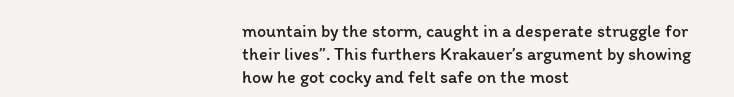mountain by the storm, caught in a desperate struggle for their lives”. This furthers Krakauer’s argument by showing how he got cocky and felt safe on the most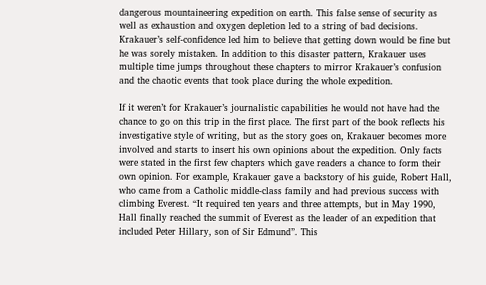dangerous mountaineering expedition on earth. This false sense of security as well as exhaustion and oxygen depletion led to a string of bad decisions. Krakauer’s self-confidence led him to believe that getting down would be fine but he was sorely mistaken. In addition to this disaster pattern, Krakauer uses multiple time jumps throughout these chapters to mirror Krakauer’s confusion and the chaotic events that took place during the whole expedition.

If it weren’t for Krakauer’s journalistic capabilities he would not have had the chance to go on this trip in the first place. The first part of the book reflects his investigative style of writing, but as the story goes on, Krakauer becomes more involved and starts to insert his own opinions about the expedition. Only facts were stated in the first few chapters which gave readers a chance to form their own opinion. For example, Krakauer gave a backstory of his guide, Robert Hall, who came from a Catholic middle-class family and had previous success with climbing Everest. “It required ten years and three attempts, but in May 1990, Hall finally reached the summit of Everest as the leader of an expedition that included Peter Hillary, son of Sir Edmund”. This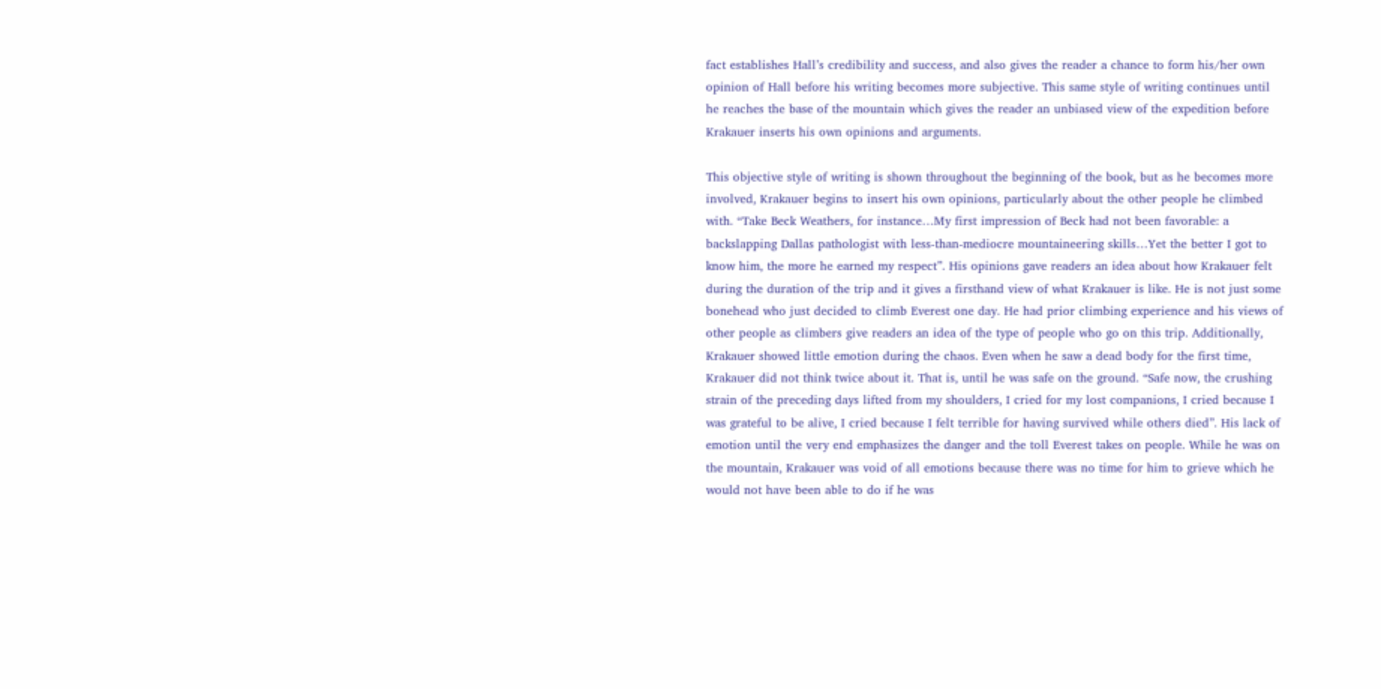fact establishes Hall’s credibility and success, and also gives the reader a chance to form his/her own opinion of Hall before his writing becomes more subjective. This same style of writing continues until he reaches the base of the mountain which gives the reader an unbiased view of the expedition before Krakauer inserts his own opinions and arguments.

This objective style of writing is shown throughout the beginning of the book, but as he becomes more involved, Krakauer begins to insert his own opinions, particularly about the other people he climbed with. “Take Beck Weathers, for instance…My first impression of Beck had not been favorable: a backslapping Dallas pathologist with less-than-mediocre mountaineering skills…Yet the better I got to know him, the more he earned my respect”. His opinions gave readers an idea about how Krakauer felt during the duration of the trip and it gives a firsthand view of what Krakauer is like. He is not just some bonehead who just decided to climb Everest one day. He had prior climbing experience and his views of other people as climbers give readers an idea of the type of people who go on this trip. Additionally, Krakauer showed little emotion during the chaos. Even when he saw a dead body for the first time, Krakauer did not think twice about it. That is, until he was safe on the ground. “Safe now, the crushing strain of the preceding days lifted from my shoulders, I cried for my lost companions, I cried because I was grateful to be alive, I cried because I felt terrible for having survived while others died”. His lack of emotion until the very end emphasizes the danger and the toll Everest takes on people. While he was on the mountain, Krakauer was void of all emotions because there was no time for him to grieve which he would not have been able to do if he was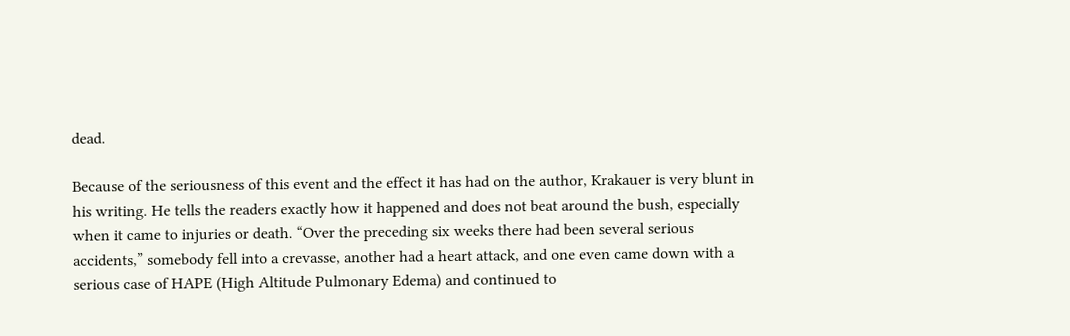dead.

Because of the seriousness of this event and the effect it has had on the author, Krakauer is very blunt in his writing. He tells the readers exactly how it happened and does not beat around the bush, especially when it came to injuries or death. “Over the preceding six weeks there had been several serious accidents,” somebody fell into a crevasse, another had a heart attack, and one even came down with a serious case of HAPE (High Altitude Pulmonary Edema) and continued to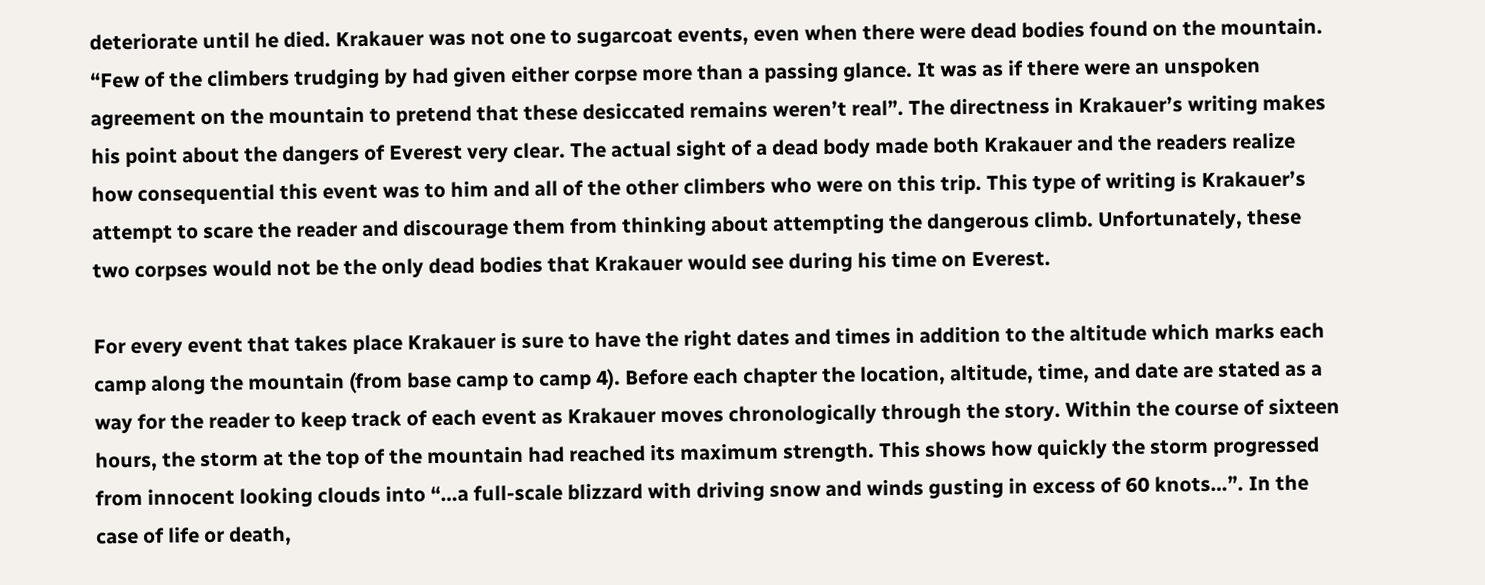deteriorate until he died. Krakauer was not one to sugarcoat events, even when there were dead bodies found on the mountain. “Few of the climbers trudging by had given either corpse more than a passing glance. It was as if there were an unspoken agreement on the mountain to pretend that these desiccated remains weren’t real”. The directness in Krakauer’s writing makes his point about the dangers of Everest very clear. The actual sight of a dead body made both Krakauer and the readers realize how consequential this event was to him and all of the other climbers who were on this trip. This type of writing is Krakauer’s attempt to scare the reader and discourage them from thinking about attempting the dangerous climb. Unfortunately, these two corpses would not be the only dead bodies that Krakauer would see during his time on Everest.

For every event that takes place Krakauer is sure to have the right dates and times in addition to the altitude which marks each camp along the mountain (from base camp to camp 4). Before each chapter the location, altitude, time, and date are stated as a way for the reader to keep track of each event as Krakauer moves chronologically through the story. Within the course of sixteen hours, the storm at the top of the mountain had reached its maximum strength. This shows how quickly the storm progressed from innocent looking clouds into “…a full-scale blizzard with driving snow and winds gusting in excess of 60 knots…”. In the case of life or death,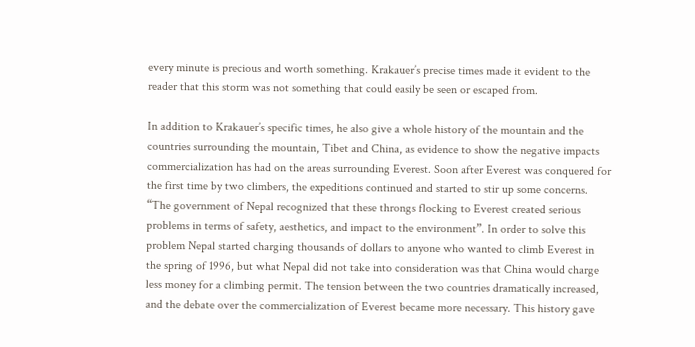every minute is precious and worth something. Krakauer’s precise times made it evident to the reader that this storm was not something that could easily be seen or escaped from.

In addition to Krakauer’s specific times, he also give a whole history of the mountain and the countries surrounding the mountain, Tibet and China, as evidence to show the negative impacts commercialization has had on the areas surrounding Everest. Soon after Everest was conquered for the first time by two climbers, the expeditions continued and started to stir up some concerns. “The government of Nepal recognized that these throngs flocking to Everest created serious problems in terms of safety, aesthetics, and impact to the environment”. In order to solve this problem Nepal started charging thousands of dollars to anyone who wanted to climb Everest in the spring of 1996, but what Nepal did not take into consideration was that China would charge less money for a climbing permit. The tension between the two countries dramatically increased, and the debate over the commercialization of Everest became more necessary. This history gave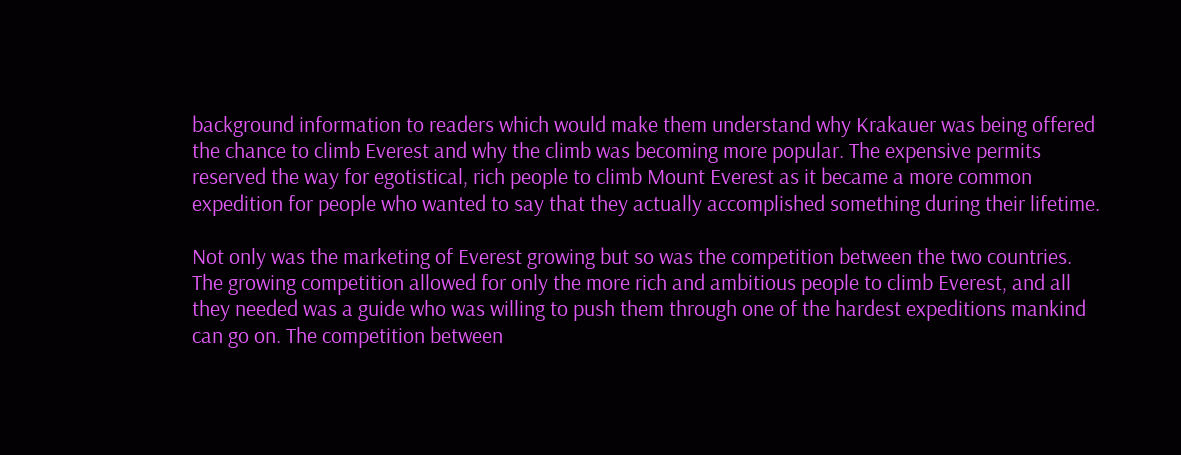background information to readers which would make them understand why Krakauer was being offered the chance to climb Everest and why the climb was becoming more popular. The expensive permits reserved the way for egotistical, rich people to climb Mount Everest as it became a more common expedition for people who wanted to say that they actually accomplished something during their lifetime.

Not only was the marketing of Everest growing but so was the competition between the two countries. The growing competition allowed for only the more rich and ambitious people to climb Everest, and all they needed was a guide who was willing to push them through one of the hardest expeditions mankind can go on. The competition between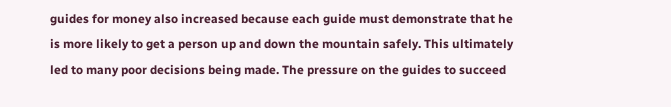guides for money also increased because each guide must demonstrate that he is more likely to get a person up and down the mountain safely. This ultimately led to many poor decisions being made. The pressure on the guides to succeed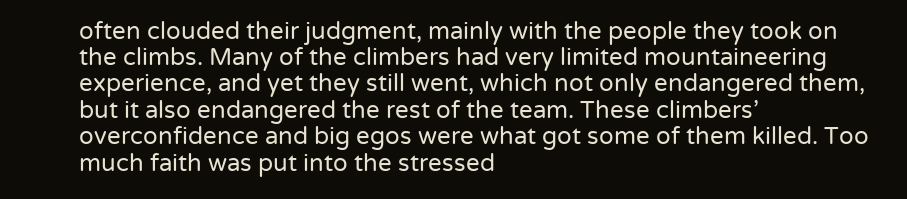often clouded their judgment, mainly with the people they took on the climbs. Many of the climbers had very limited mountaineering experience, and yet they still went, which not only endangered them, but it also endangered the rest of the team. These climbers’ overconfidence and big egos were what got some of them killed. Too much faith was put into the stressed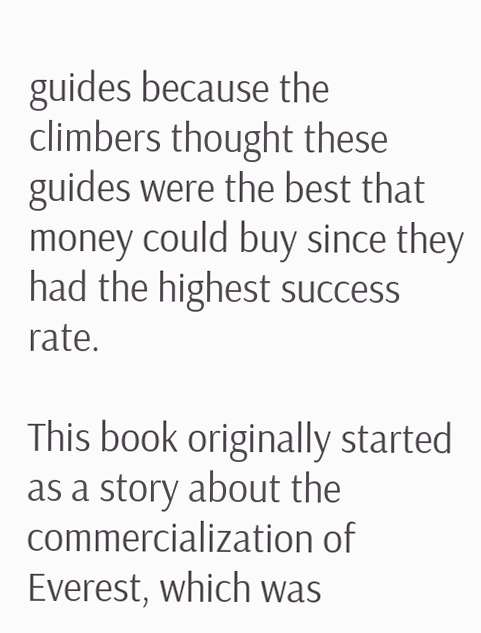guides because the climbers thought these guides were the best that money could buy since they had the highest success rate.

This book originally started as a story about the commercialization of Everest, which was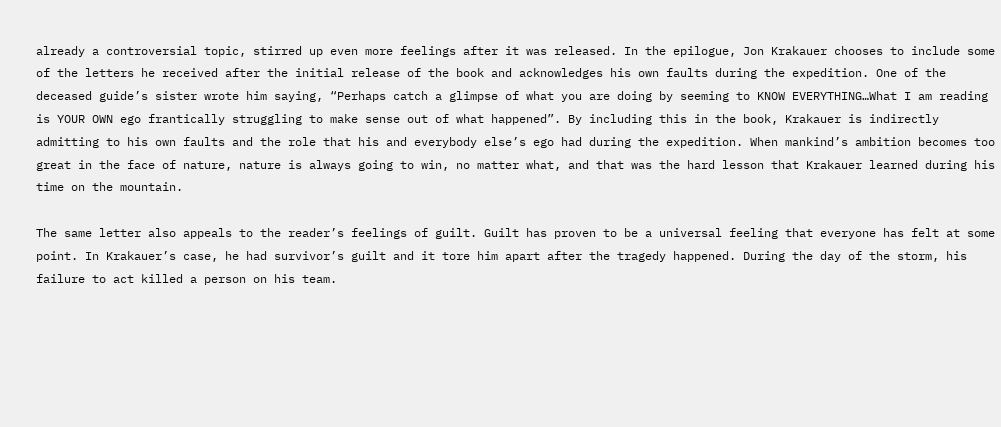already a controversial topic, stirred up even more feelings after it was released. In the epilogue, Jon Krakauer chooses to include some of the letters he received after the initial release of the book and acknowledges his own faults during the expedition. One of the deceased guide’s sister wrote him saying, “Perhaps catch a glimpse of what you are doing by seeming to KNOW EVERYTHING…What I am reading is YOUR OWN ego frantically struggling to make sense out of what happened”. By including this in the book, Krakauer is indirectly admitting to his own faults and the role that his and everybody else’s ego had during the expedition. When mankind’s ambition becomes too great in the face of nature, nature is always going to win, no matter what, and that was the hard lesson that Krakauer learned during his time on the mountain.

The same letter also appeals to the reader’s feelings of guilt. Guilt has proven to be a universal feeling that everyone has felt at some point. In Krakauer’s case, he had survivor’s guilt and it tore him apart after the tragedy happened. During the day of the storm, his failure to act killed a person on his team.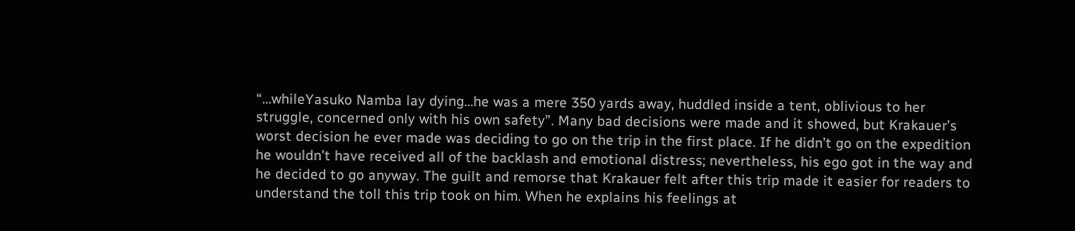“…whileYasuko Namba lay dying…he was a mere 350 yards away, huddled inside a tent, oblivious to her struggle, concerned only with his own safety”. Many bad decisions were made and it showed, but Krakauer’s worst decision he ever made was deciding to go on the trip in the first place. If he didn’t go on the expedition he wouldn’t have received all of the backlash and emotional distress; nevertheless, his ego got in the way and he decided to go anyway. The guilt and remorse that Krakauer felt after this trip made it easier for readers to understand the toll this trip took on him. When he explains his feelings at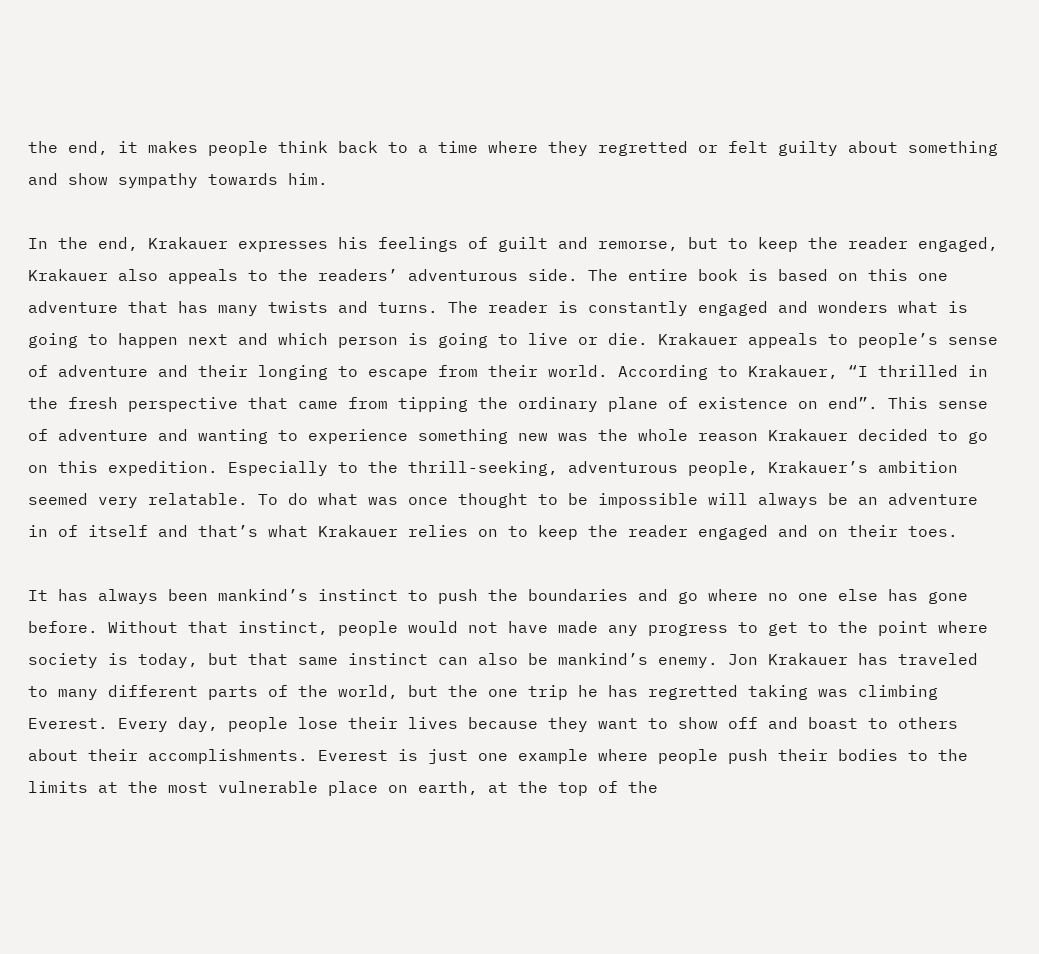the end, it makes people think back to a time where they regretted or felt guilty about something and show sympathy towards him.

In the end, Krakauer expresses his feelings of guilt and remorse, but to keep the reader engaged, Krakauer also appeals to the readers’ adventurous side. The entire book is based on this one adventure that has many twists and turns. The reader is constantly engaged and wonders what is going to happen next and which person is going to live or die. Krakauer appeals to people’s sense of adventure and their longing to escape from their world. According to Krakauer, “I thrilled in the fresh perspective that came from tipping the ordinary plane of existence on end”. This sense of adventure and wanting to experience something new was the whole reason Krakauer decided to go on this expedition. Especially to the thrill-seeking, adventurous people, Krakauer’s ambition seemed very relatable. To do what was once thought to be impossible will always be an adventure in of itself and that’s what Krakauer relies on to keep the reader engaged and on their toes.

It has always been mankind’s instinct to push the boundaries and go where no one else has gone before. Without that instinct, people would not have made any progress to get to the point where society is today, but that same instinct can also be mankind’s enemy. Jon Krakauer has traveled to many different parts of the world, but the one trip he has regretted taking was climbing Everest. Every day, people lose their lives because they want to show off and boast to others about their accomplishments. Everest is just one example where people push their bodies to the limits at the most vulnerable place on earth, at the top of the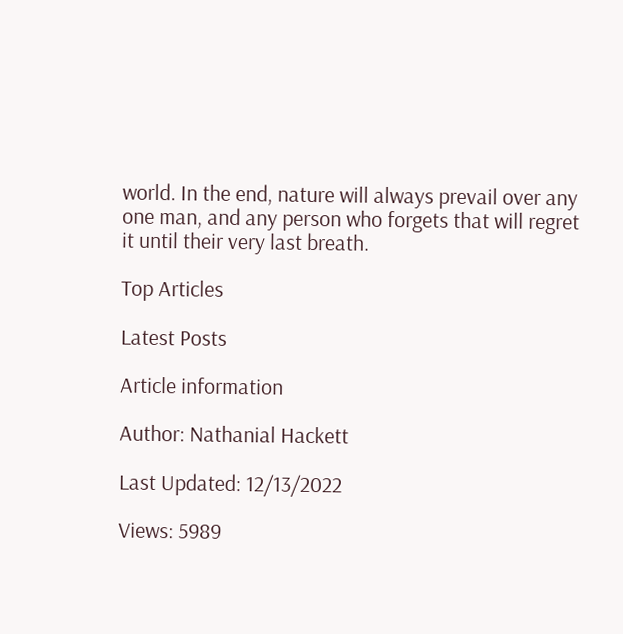world. In the end, nature will always prevail over any one man, and any person who forgets that will regret it until their very last breath.

Top Articles

Latest Posts

Article information

Author: Nathanial Hackett

Last Updated: 12/13/2022

Views: 5989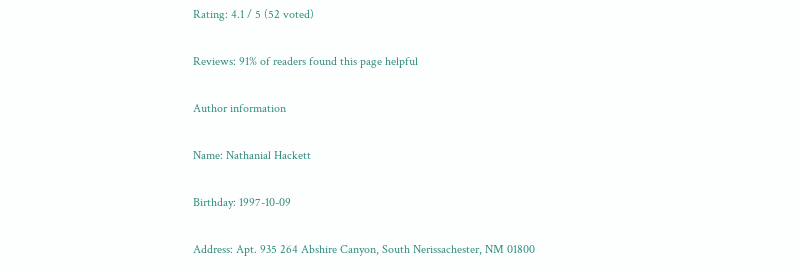Rating: 4.1 / 5 (52 voted)

Reviews: 91% of readers found this page helpful

Author information

Name: Nathanial Hackett

Birthday: 1997-10-09

Address: Apt. 935 264 Abshire Canyon, South Nerissachester, NM 01800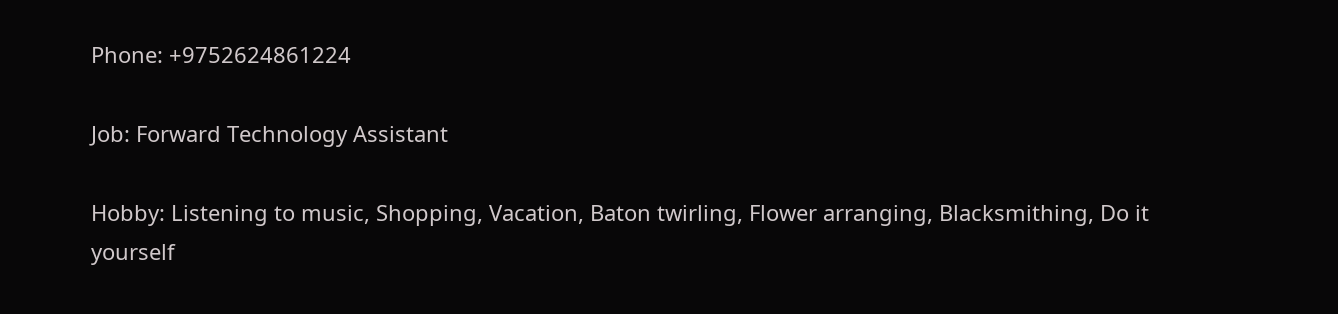Phone: +9752624861224

Job: Forward Technology Assistant

Hobby: Listening to music, Shopping, Vacation, Baton twirling, Flower arranging, Blacksmithing, Do it yourself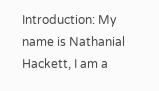Introduction: My name is Nathanial Hackett, I am a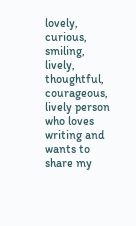lovely, curious, smiling, lively, thoughtful, courageous, lively person who loves writing and wants to share my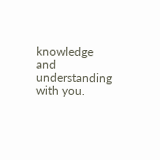knowledge and understanding with you.